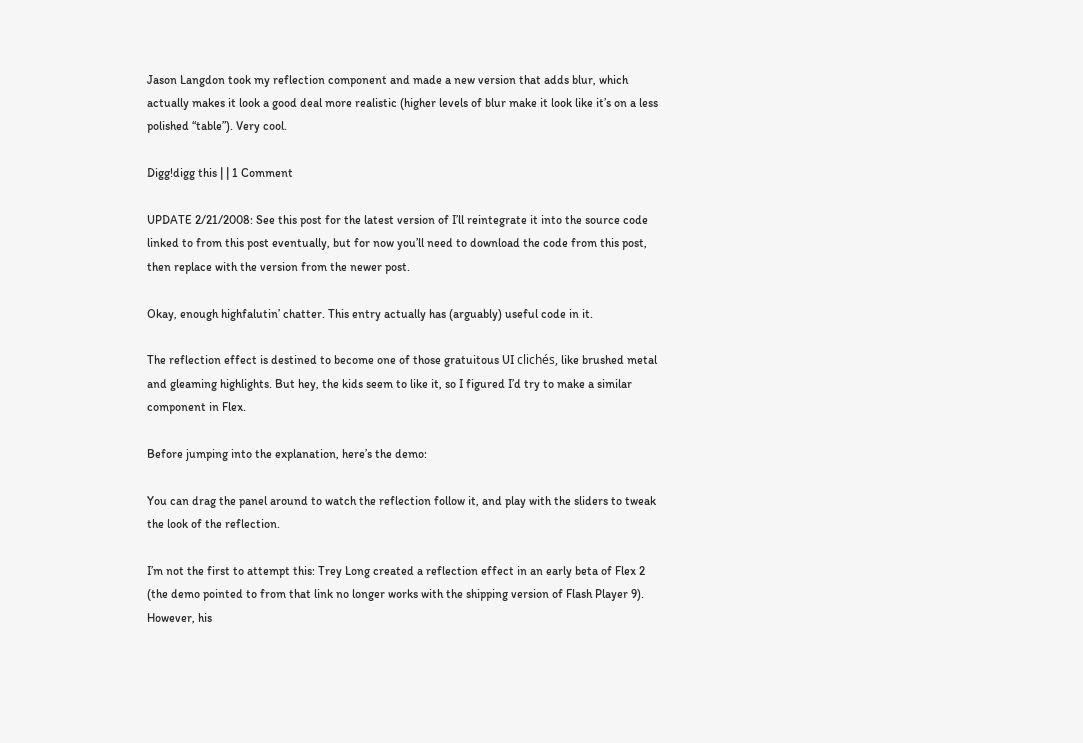Jason Langdon took my reflection component and made a new version that adds blur, which actually makes it look a good deal more realistic (higher levels of blur make it look like it’s on a less polished “table”). Very cool.

Digg!digg this | | 1 Comment

UPDATE 2/21/2008: See this post for the latest version of I’ll reintegrate it into the source code linked to from this post eventually, but for now you’ll need to download the code from this post, then replace with the version from the newer post.

Okay, enough highfalutin’ chatter. This entry actually has (arguably) useful code in it.

The reflection effect is destined to become one of those gratuitous UI clichés, like brushed metal and gleaming highlights. But hey, the kids seem to like it, so I figured I’d try to make a similar component in Flex.

Before jumping into the explanation, here’s the demo:

You can drag the panel around to watch the reflection follow it, and play with the sliders to tweak the look of the reflection.

I’m not the first to attempt this: Trey Long created a reflection effect in an early beta of Flex 2 (the demo pointed to from that link no longer works with the shipping version of Flash Player 9). However, his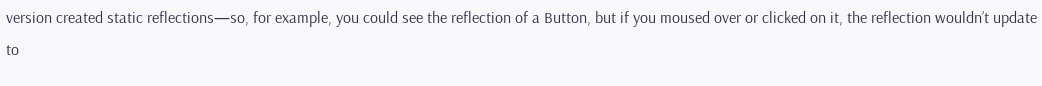version created static reflections—so, for example, you could see the reflection of a Button, but if you moused over or clicked on it, the reflection wouldn’t update to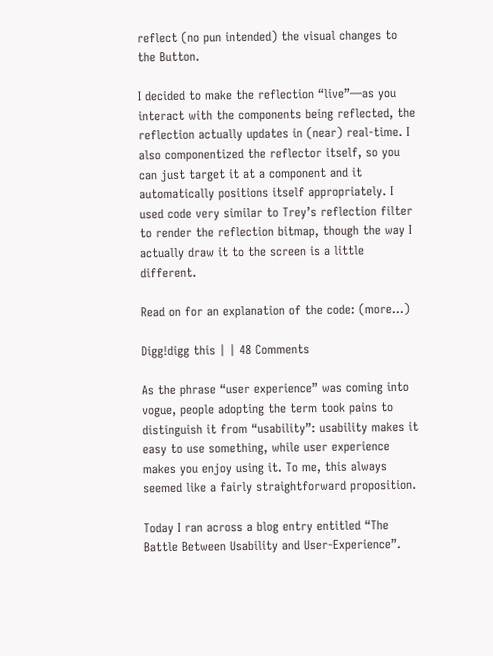reflect (no pun intended) the visual changes to the Button.

I decided to make the reflection “live”—as you interact with the components being reflected, the reflection actually updates in (near) real-time. I also componentized the reflector itself, so you can just target it at a component and it automatically positions itself appropriately. I used code very similar to Trey’s reflection filter to render the reflection bitmap, though the way I actually draw it to the screen is a little different.

Read on for an explanation of the code: (more…)

Digg!digg this | | 48 Comments

As the phrase “user experience” was coming into vogue, people adopting the term took pains to distinguish it from “usability”: usability makes it easy to use something, while user experience makes you enjoy using it. To me, this always seemed like a fairly straightforward proposition.

Today I ran across a blog entry entitled “The Battle Between Usability and User-Experience”.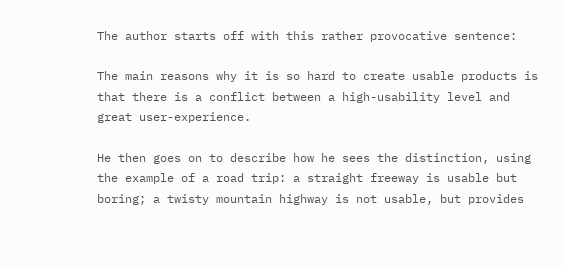The author starts off with this rather provocative sentence:

The main reasons why it is so hard to create usable products is that there is a conflict between a high-usability level and great user-experience.

He then goes on to describe how he sees the distinction, using the example of a road trip: a straight freeway is usable but boring; a twisty mountain highway is not usable, but provides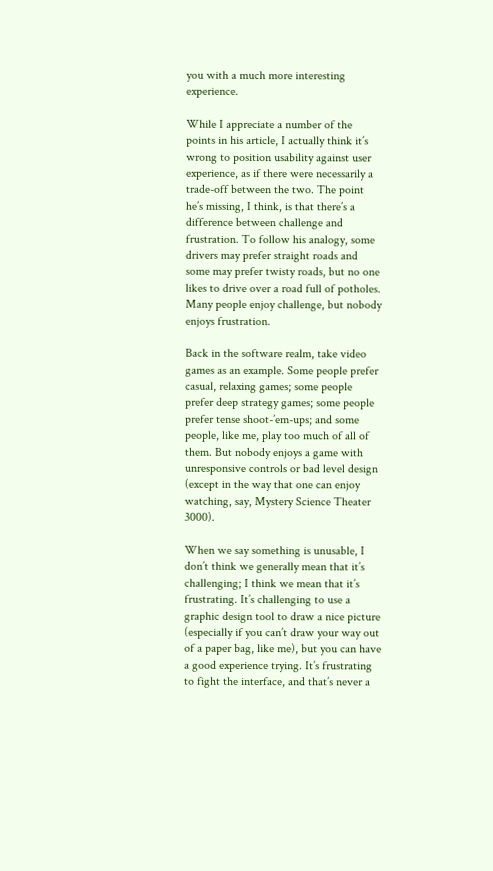you with a much more interesting experience.

While I appreciate a number of the points in his article, I actually think it’s wrong to position usability against user experience, as if there were necessarily a trade-off between the two. The point he’s missing, I think, is that there’s a difference between challenge and frustration. To follow his analogy, some drivers may prefer straight roads and some may prefer twisty roads, but no one likes to drive over a road full of potholes. Many people enjoy challenge, but nobody enjoys frustration.

Back in the software realm, take video games as an example. Some people prefer casual, relaxing games; some people prefer deep strategy games; some people prefer tense shoot-’em-ups; and some people, like me, play too much of all of them. But nobody enjoys a game with unresponsive controls or bad level design (except in the way that one can enjoy watching, say, Mystery Science Theater 3000).

When we say something is unusable, I don’t think we generally mean that it’s challenging; I think we mean that it’s frustrating. It’s challenging to use a graphic design tool to draw a nice picture (especially if you can’t draw your way out of a paper bag, like me), but you can have a good experience trying. It’s frustrating to fight the interface, and that’s never a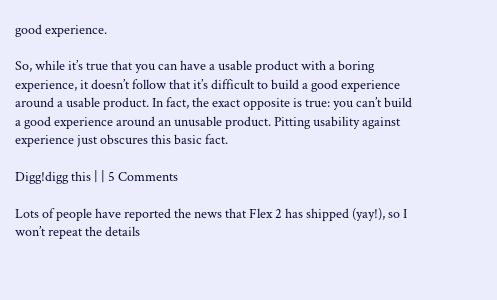good experience.

So, while it’s true that you can have a usable product with a boring experience, it doesn’t follow that it’s difficult to build a good experience around a usable product. In fact, the exact opposite is true: you can’t build a good experience around an unusable product. Pitting usability against experience just obscures this basic fact.

Digg!digg this | | 5 Comments

Lots of people have reported the news that Flex 2 has shipped (yay!), so I won’t repeat the details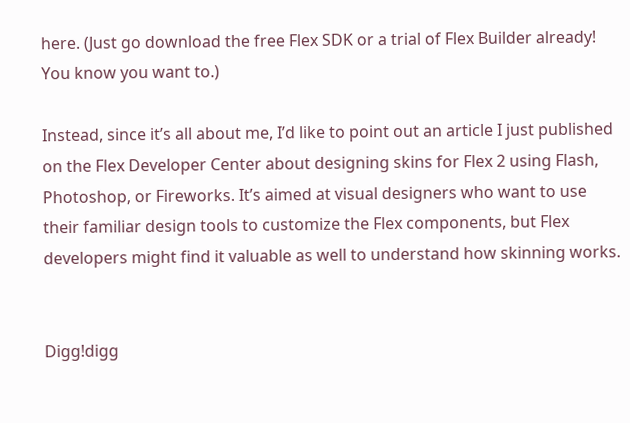here. (Just go download the free Flex SDK or a trial of Flex Builder already! You know you want to.)

Instead, since it’s all about me, I’d like to point out an article I just published on the Flex Developer Center about designing skins for Flex 2 using Flash, Photoshop, or Fireworks. It’s aimed at visual designers who want to use their familiar design tools to customize the Flex components, but Flex developers might find it valuable as well to understand how skinning works.


Digg!digg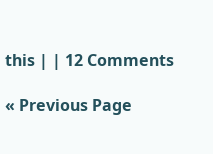this | | 12 Comments

« Previous Page